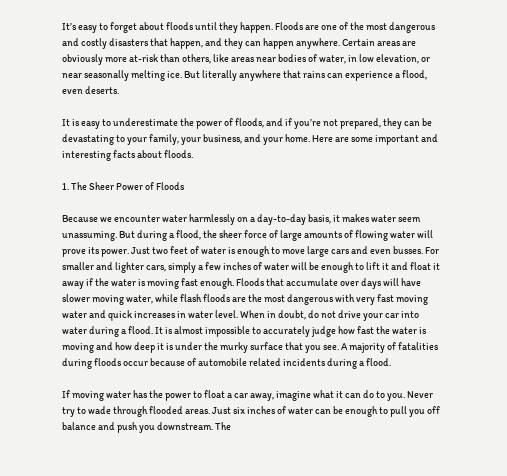It’s easy to forget about floods until they happen. Floods are one of the most dangerous and costly disasters that happen, and they can happen anywhere. Certain areas are obviously more at-risk than others, like areas near bodies of water, in low elevation, or near seasonally melting ice. But literally anywhere that rains can experience a flood, even deserts.

It is easy to underestimate the power of floods, and if you’re not prepared, they can be devastating to your family, your business, and your home. Here are some important and interesting facts about floods.

1. The Sheer Power of Floods

Because we encounter water harmlessly on a day-to-day basis, it makes water seem unassuming. But during a flood, the sheer force of large amounts of flowing water will prove its power. Just two feet of water is enough to move large cars and even busses. For smaller and lighter cars, simply a few inches of water will be enough to lift it and float it away if the water is moving fast enough. Floods that accumulate over days will have slower moving water, while flash floods are the most dangerous with very fast moving water and quick increases in water level. When in doubt, do not drive your car into water during a flood. It is almost impossible to accurately judge how fast the water is moving and how deep it is under the murky surface that you see. A majority of fatalities during floods occur because of automobile related incidents during a flood.

If moving water has the power to float a car away, imagine what it can do to you. Never try to wade through flooded areas. Just six inches of water can be enough to pull you off balance and push you downstream. The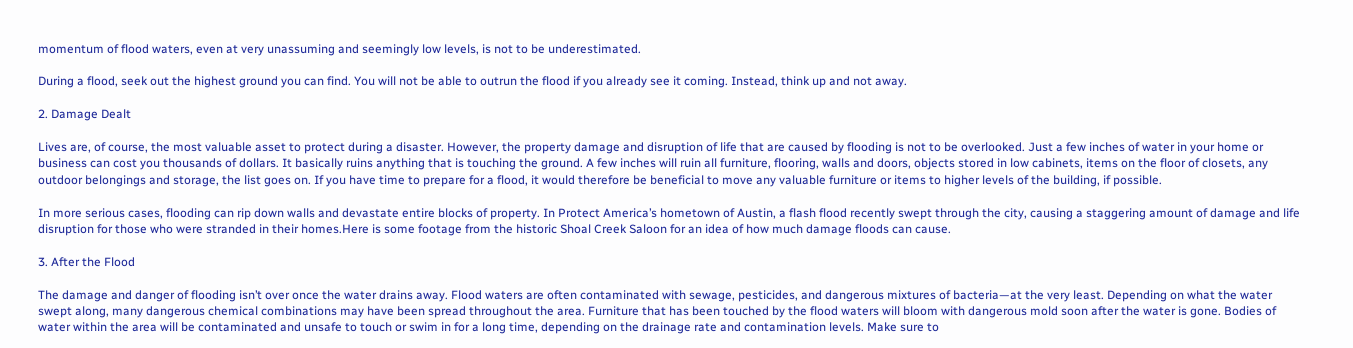momentum of flood waters, even at very unassuming and seemingly low levels, is not to be underestimated.

During a flood, seek out the highest ground you can find. You will not be able to outrun the flood if you already see it coming. Instead, think up and not away.

2. Damage Dealt

Lives are, of course, the most valuable asset to protect during a disaster. However, the property damage and disruption of life that are caused by flooding is not to be overlooked. Just a few inches of water in your home or business can cost you thousands of dollars. It basically ruins anything that is touching the ground. A few inches will ruin all furniture, flooring, walls and doors, objects stored in low cabinets, items on the floor of closets, any outdoor belongings and storage, the list goes on. If you have time to prepare for a flood, it would therefore be beneficial to move any valuable furniture or items to higher levels of the building, if possible.

In more serious cases, flooding can rip down walls and devastate entire blocks of property. In Protect America’s hometown of Austin, a flash flood recently swept through the city, causing a staggering amount of damage and life disruption for those who were stranded in their homes.Here is some footage from the historic Shoal Creek Saloon for an idea of how much damage floods can cause.

3. After the Flood

The damage and danger of flooding isn’t over once the water drains away. Flood waters are often contaminated with sewage, pesticides, and dangerous mixtures of bacteria—at the very least. Depending on what the water swept along, many dangerous chemical combinations may have been spread throughout the area. Furniture that has been touched by the flood waters will bloom with dangerous mold soon after the water is gone. Bodies of water within the area will be contaminated and unsafe to touch or swim in for a long time, depending on the drainage rate and contamination levels. Make sure to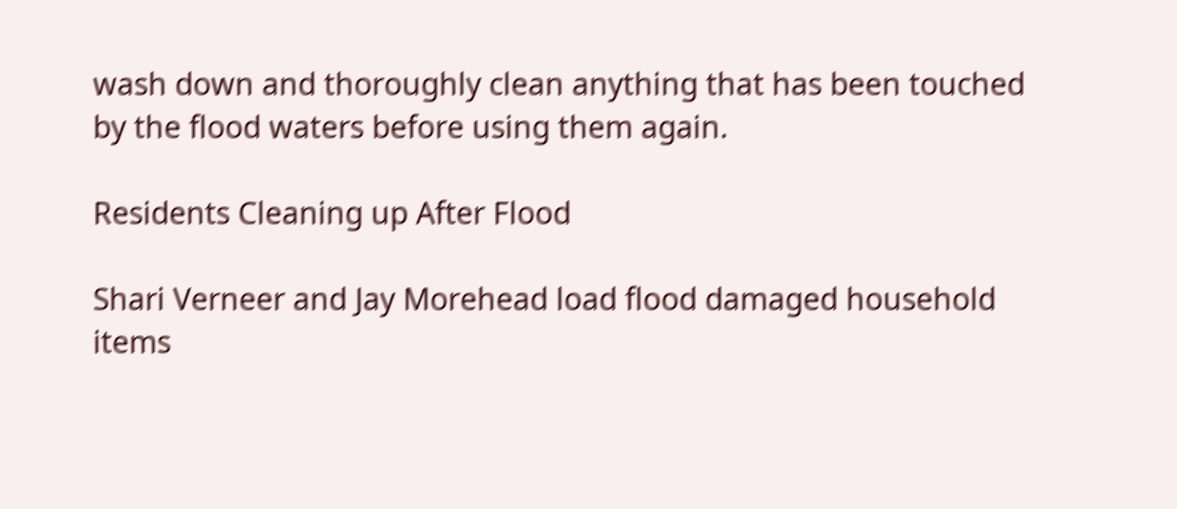wash down and thoroughly clean anything that has been touched by the flood waters before using them again.

Residents Cleaning up After Flood

Shari Verneer and Jay Morehead load flood damaged household items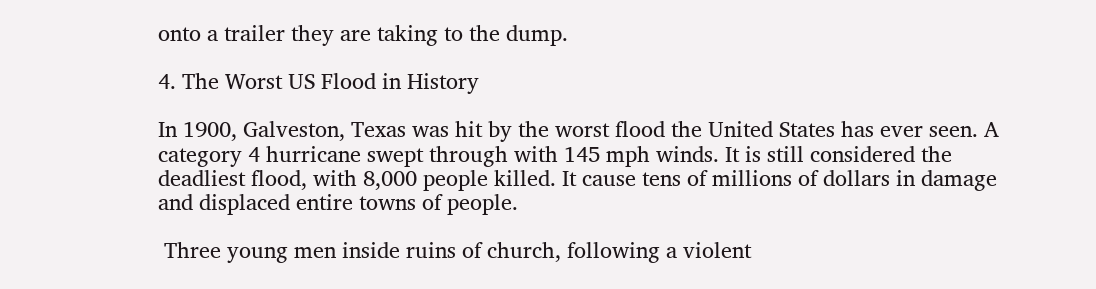onto a trailer they are taking to the dump.

4. The Worst US Flood in History

In 1900, Galveston, Texas was hit by the worst flood the United States has ever seen. A category 4 hurricane swept through with 145 mph winds. It is still considered the deadliest flood, with 8,000 people killed. It cause tens of millions of dollars in damage and displaced entire towns of people.

 Three young men inside ruins of church, following a violent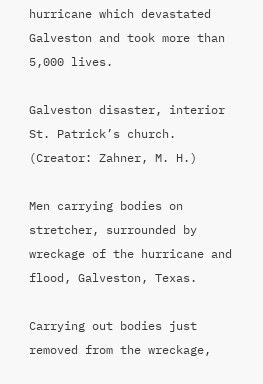hurricane which devastated Galveston and took more than 5,000 lives.

Galveston disaster, interior St. Patrick’s church. (Creator: Zahner, M. H.)

Men carrying bodies on stretcher, surrounded by wreckage of the hurricane and flood, Galveston, Texas.

Carrying out bodies just removed from the wreckage,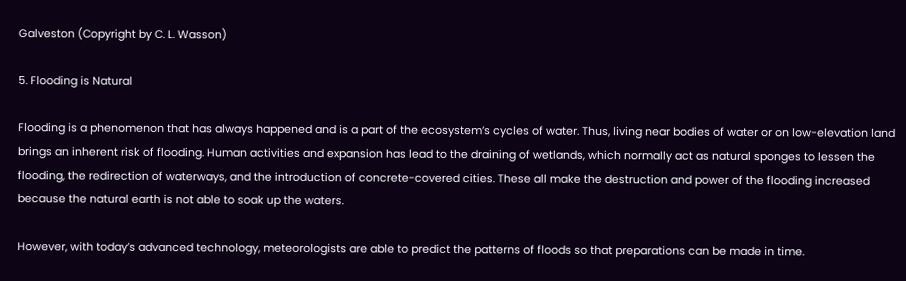Galveston (Copyright by C. L. Wasson)

5. Flooding is Natural

Flooding is a phenomenon that has always happened and is a part of the ecosystem’s cycles of water. Thus, living near bodies of water or on low-elevation land brings an inherent risk of flooding. Human activities and expansion has lead to the draining of wetlands, which normally act as natural sponges to lessen the flooding, the redirection of waterways, and the introduction of concrete-covered cities. These all make the destruction and power of the flooding increased because the natural earth is not able to soak up the waters.

However, with today’s advanced technology, meteorologists are able to predict the patterns of floods so that preparations can be made in time.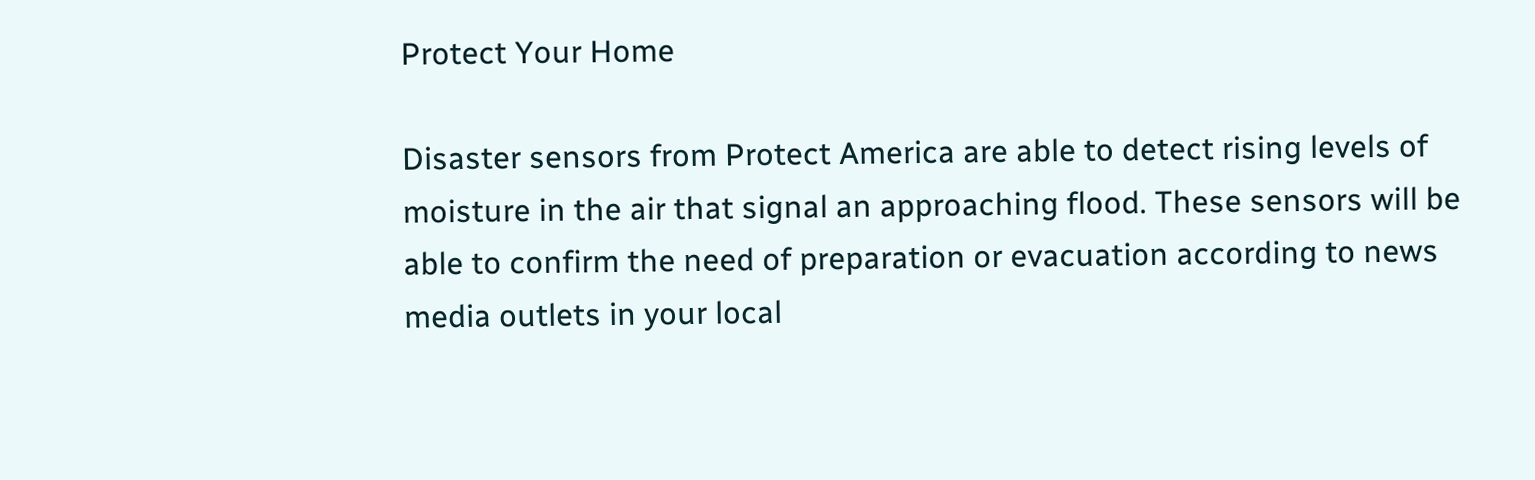Protect Your Home

Disaster sensors from Protect America are able to detect rising levels of moisture in the air that signal an approaching flood. These sensors will be able to confirm the need of preparation or evacuation according to news media outlets in your local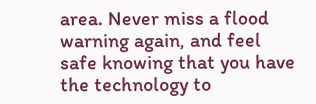area. Never miss a flood warning again, and feel safe knowing that you have the technology to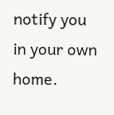notify you in your own home.